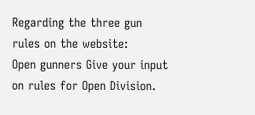Regarding the three gun rules on the website:
Open gunners Give your input on rules for Open Division.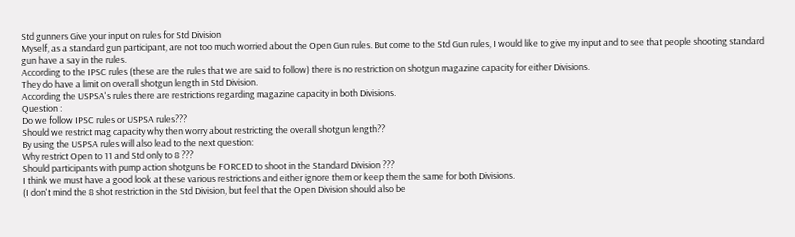Std gunners Give your input on rules for Std Division
Myself, as a standard gun participant, are not too much worried about the Open Gun rules. But come to the Std Gun rules, I would like to give my input and to see that people shooting standard gun have a say in the rules.
According to the IPSC rules (these are the rules that we are said to follow) there is no restriction on shotgun magazine capacity for either Divisions.
They do have a limit on overall shotgun length in Std Division.
According the USPSA's rules there are restrictions regarding magazine capacity in both Divisions.
Question :
Do we follow IPSC rules or USPSA rules???
Should we restrict mag capacity why then worry about restricting the overall shotgun length??
By using the USPSA rules will also lead to the next question:
Why restrict Open to 11 and Std only to 8 ???
Should participants with pump action shotguns be FORCED to shoot in the Standard Division ???
I think we must have a good look at these various restrictions and either ignore them or keep them the same for both Divisions.
(I don't mind the 8 shot restriction in the Std Division, but feel that the Open Division should also be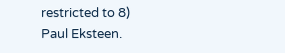restricted to 8)
Paul Eksteen.